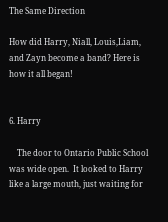The Same Direction

How did Harry, Niall, Louis,Liam, and Zayn become a band? Here is how it all began!


6. Harry

    The door to Ontario Public School was wide open.  It looked to Harry like a large mouth, just waiting for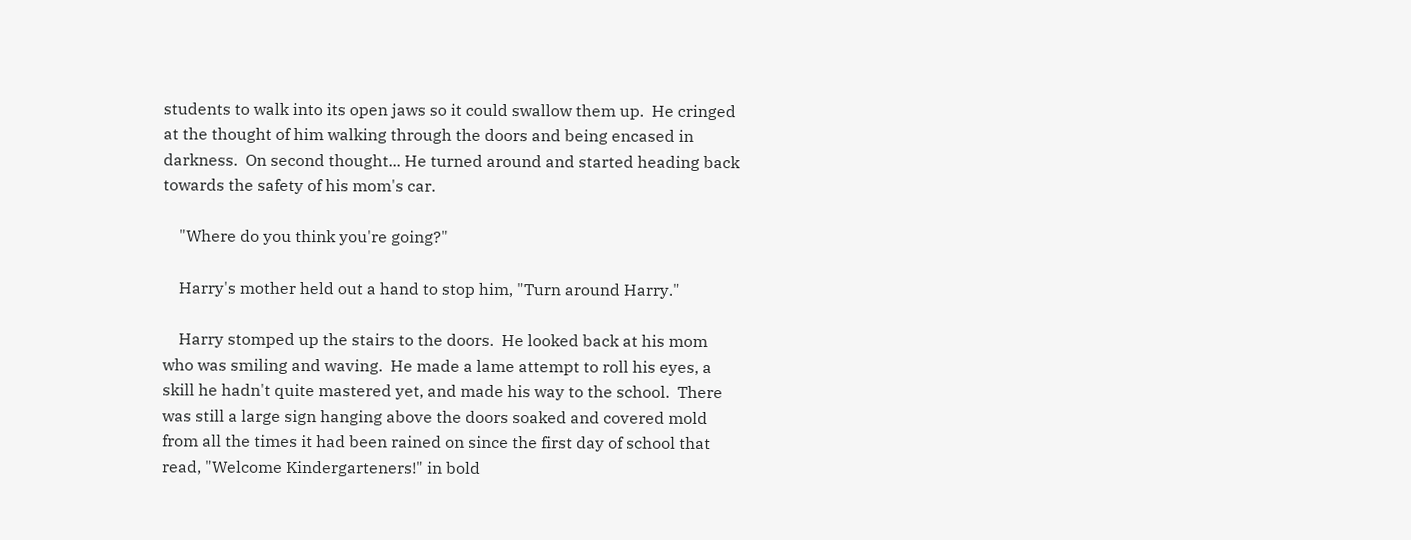students to walk into its open jaws so it could swallow them up.  He cringed at the thought of him walking through the doors and being encased in darkness.  On second thought... He turned around and started heading back towards the safety of his mom's car.

    "Where do you think you're going?"

    Harry's mother held out a hand to stop him, "Turn around Harry."

    Harry stomped up the stairs to the doors.  He looked back at his mom who was smiling and waving.  He made a lame attempt to roll his eyes, a skill he hadn't quite mastered yet, and made his way to the school.  There was still a large sign hanging above the doors soaked and covered mold from all the times it had been rained on since the first day of school that read, "Welcome Kindergarteners!" in bold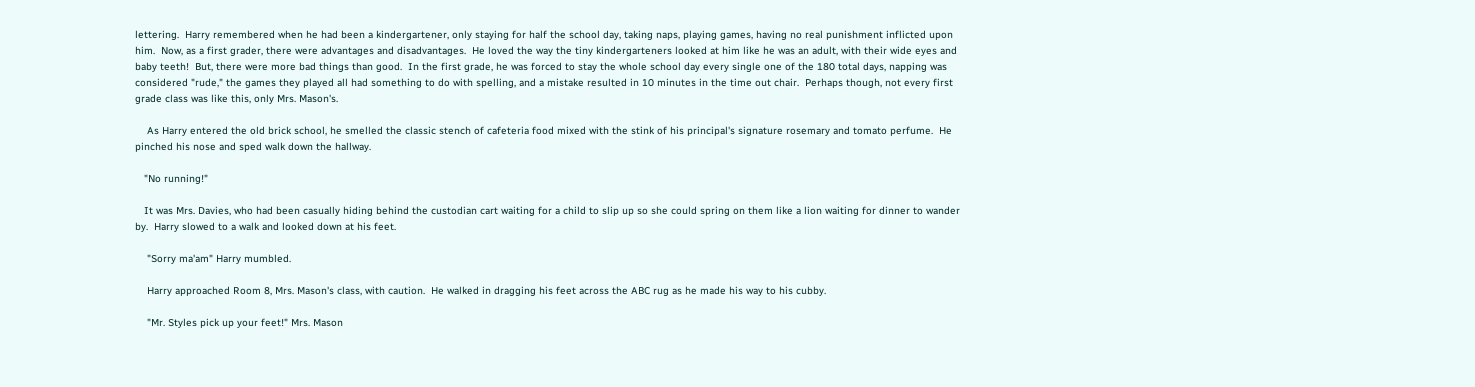lettering.  Harry remembered when he had been a kindergartener, only staying for half the school day, taking naps, playing games, having no real punishment inflicted upon him.  Now, as a first grader, there were advantages and disadvantages.  He loved the way the tiny kindergarteners looked at him like he was an adult, with their wide eyes and baby teeth!  But, there were more bad things than good.  In the first grade, he was forced to stay the whole school day every single one of the 180 total days, napping was considered "rude," the games they played all had something to do with spelling, and a mistake resulted in 10 minutes in the time out chair.  Perhaps though, not every first grade class was like this, only Mrs. Mason's.

    As Harry entered the old brick school, he smelled the classic stench of cafeteria food mixed with the stink of his principal's signature rosemary and tomato perfume.  He pinched his nose and sped walk down the hallway.

   "No running!"

   It was Mrs. Davies, who had been casually hiding behind the custodian cart waiting for a child to slip up so she could spring on them like a lion waiting for dinner to wander by.  Harry slowed to a walk and looked down at his feet.

    "Sorry ma'am" Harry mumbled.

    Harry approached Room 8, Mrs. Mason's class, with caution.  He walked in dragging his feet across the ABC rug as he made his way to his cubby.

    "Mr. Styles pick up your feet!" Mrs. Mason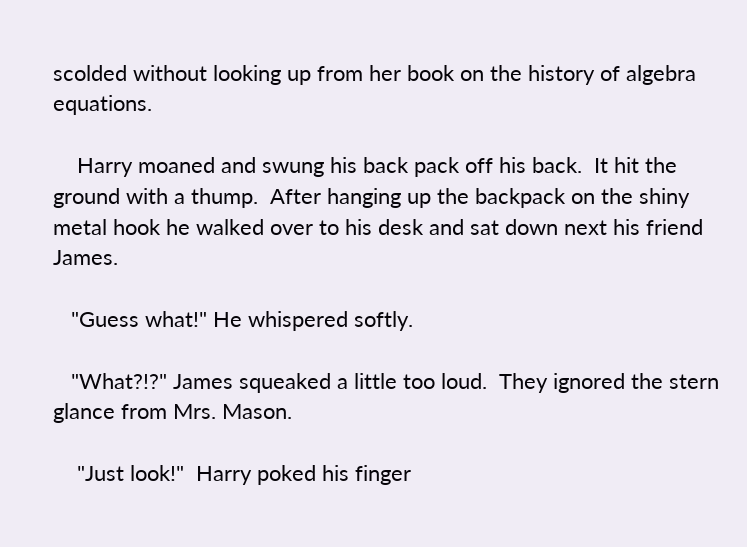scolded without looking up from her book on the history of algebra equations.

    Harry moaned and swung his back pack off his back.  It hit the ground with a thump.  After hanging up the backpack on the shiny metal hook he walked over to his desk and sat down next his friend James.

   "Guess what!" He whispered softly.

   "What?!?" James squeaked a little too loud.  They ignored the stern glance from Mrs. Mason.

    "Just look!"  Harry poked his finger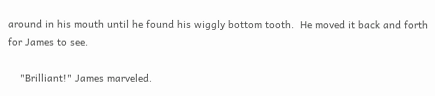around in his mouth until he found his wiggly bottom tooth.  He moved it back and forth for James to see.

    "Brilliant!" James marveled.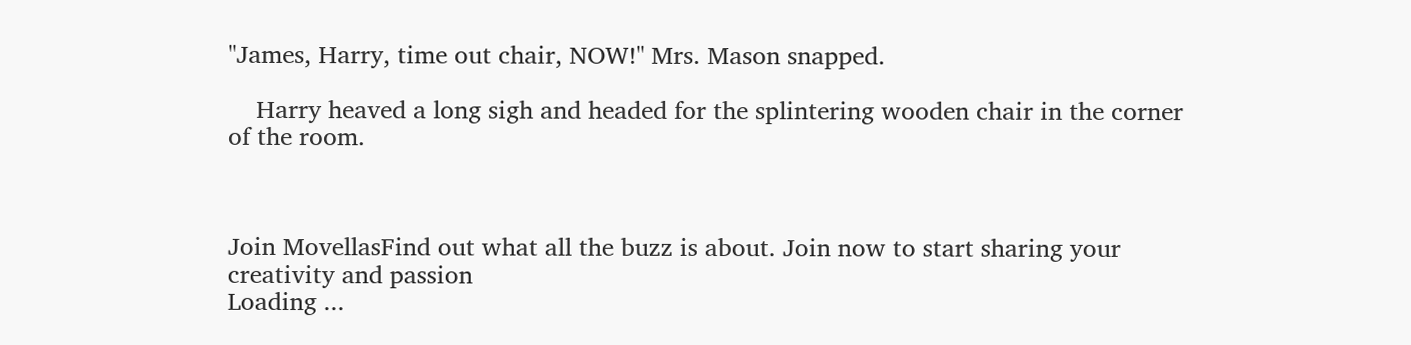"James, Harry, time out chair, NOW!" Mrs. Mason snapped.

    Harry heaved a long sigh and headed for the splintering wooden chair in the corner of the room.



Join MovellasFind out what all the buzz is about. Join now to start sharing your creativity and passion
Loading ...